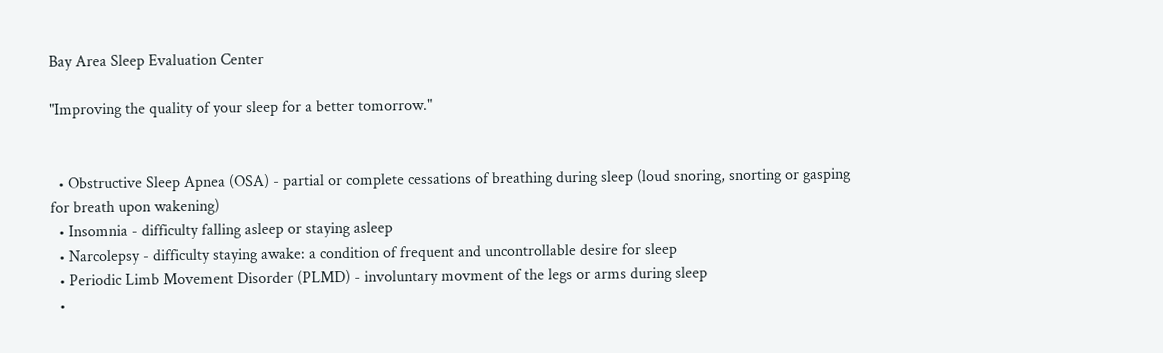Bay Area Sleep Evaluation Center

"Improving the quality of your sleep for a better tomorrow."


  • Obstructive Sleep Apnea (OSA) - partial or complete cessations of breathing during sleep (loud snoring, snorting or gasping for breath upon wakening)
  • Insomnia - difficulty falling asleep or staying asleep
  • Narcolepsy - difficulty staying awake: a condition of frequent and uncontrollable desire for sleep
  • Periodic Limb Movement Disorder (PLMD) - involuntary movment of the legs or arms during sleep
  •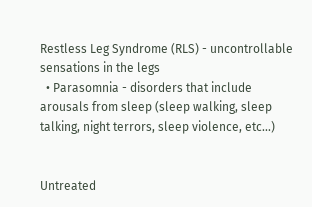Restless Leg Syndrome (RLS) - uncontrollable sensations in the legs
  • Parasomnia - disorders that include arousals from sleep (sleep walking, sleep talking, night terrors, sleep violence, etc...)


Untreated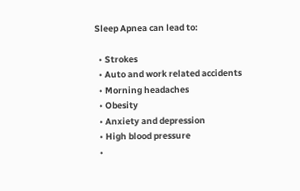Sleep Apnea can lead to:

  • Strokes
  • Auto and work related accidents
  • Morning headaches
  • Obesity
  • Anxiety and depression
  • High blood pressure
  •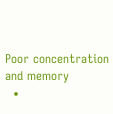Poor concentration and memory
  •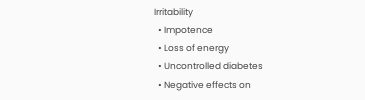Irritability
  • Impotence
  • Loss of energy
  • Uncontrolled diabetes
  • Negative effects on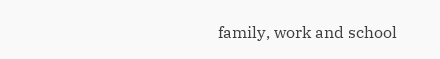family, work and school